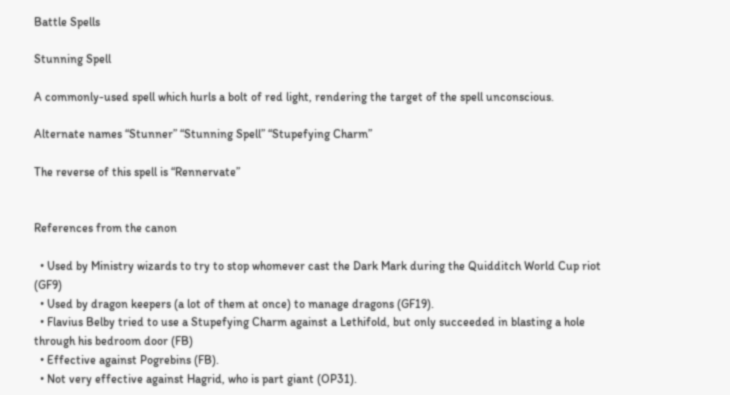Battle Spells

Stunning Spell

A commonly-used spell which hurls a bolt of red light, rendering the target of the spell unconscious.

Alternate names “Stunner” “Stunning Spell” “Stupefying Charm”

The reverse of this spell is “Rennervate”


References from the canon

  • Used by Ministry wizards to try to stop whomever cast the Dark Mark during the Quidditch World Cup riot (GF9)
  • Used by dragon keepers (a lot of them at once) to manage dragons (GF19).
  • Flavius Belby tried to use a Stupefying Charm against a Lethifold, but only succeeded in blasting a hole through his bedroom door (FB)
  • Effective against Pogrebins (FB).
  • Not very effective against Hagrid, who is part giant (OP31).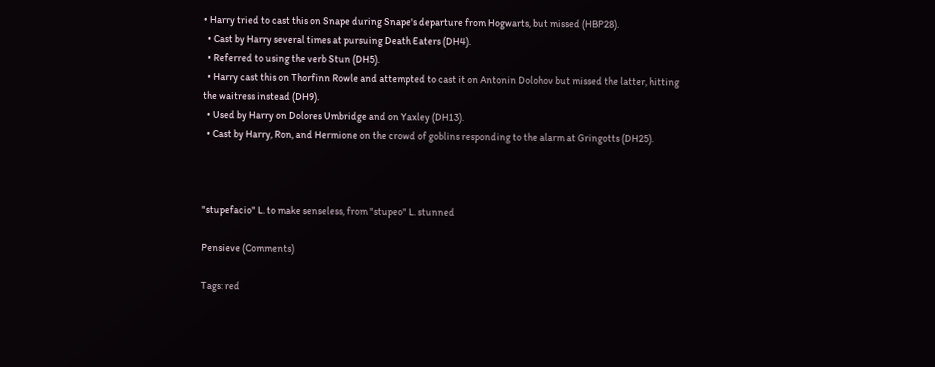• Harry tried to cast this on Snape during Snape's departure from Hogwarts, but missed (HBP28).
  • Cast by Harry several times at pursuing Death Eaters (DH4).
  • Referred to using the verb Stun (DH5).
  • Harry cast this on Thorfinn Rowle and attempted to cast it on Antonin Dolohov but missed the latter, hitting the waitress instead (DH9).
  • Used by Harry on Dolores Umbridge and on Yaxley (DH13).
  • Cast by Harry, Ron, and Hermione on the crowd of goblins responding to the alarm at Gringotts (DH25).



"stupefacio" L. to make senseless, from "stupeo" L. stunned

Pensieve (Comments)

Tags: red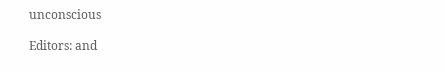unconscious

Editors: and